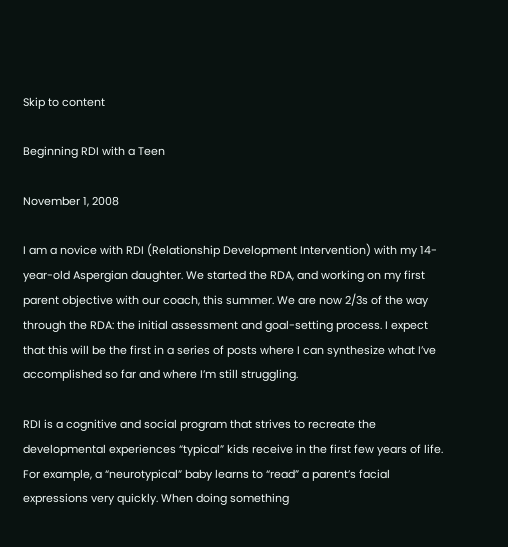Skip to content

Beginning RDI with a Teen

November 1, 2008

I am a novice with RDI (Relationship Development Intervention) with my 14-year-old Aspergian daughter. We started the RDA, and working on my first parent objective with our coach, this summer. We are now 2/3s of the way through the RDA: the initial assessment and goal-setting process. I expect that this will be the first in a series of posts where I can synthesize what I’ve accomplished so far and where I’m still struggling.

RDI is a cognitive and social program that strives to recreate the developmental experiences “typical” kids receive in the first few years of life. For example, a “neurotypical” baby learns to “read” a parent’s facial expressions very quickly. When doing something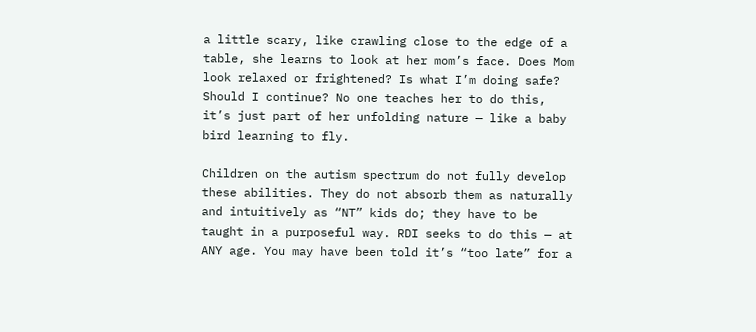a little scary, like crawling close to the edge of a table, she learns to look at her mom’s face. Does Mom look relaxed or frightened? Is what I’m doing safe? Should I continue? No one teaches her to do this, it’s just part of her unfolding nature — like a baby bird learning to fly.

Children on the autism spectrum do not fully develop these abilities. They do not absorb them as naturally and intuitively as “NT” kids do; they have to be taught in a purposeful way. RDI seeks to do this — at ANY age. You may have been told it’s “too late” for a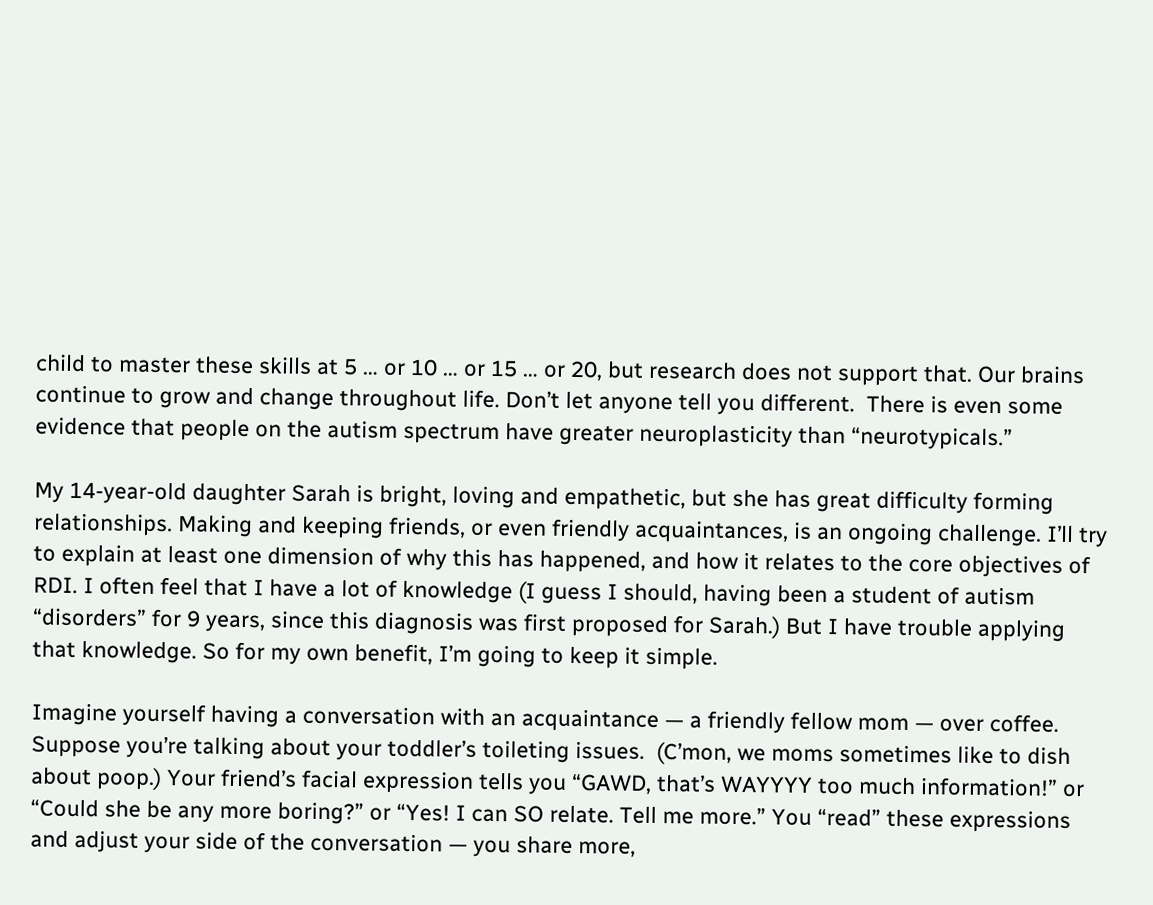child to master these skills at 5 … or 10 … or 15 … or 20, but research does not support that. Our brains continue to grow and change throughout life. Don’t let anyone tell you different.  There is even some evidence that people on the autism spectrum have greater neuroplasticity than “neurotypicals.”

My 14-year-old daughter Sarah is bright, loving and empathetic, but she has great difficulty forming relationships. Making and keeping friends, or even friendly acquaintances, is an ongoing challenge. I’ll try to explain at least one dimension of why this has happened, and how it relates to the core objectives of RDI. I often feel that I have a lot of knowledge (I guess I should, having been a student of autism “disorders” for 9 years, since this diagnosis was first proposed for Sarah.) But I have trouble applying that knowledge. So for my own benefit, I’m going to keep it simple.

Imagine yourself having a conversation with an acquaintance — a friendly fellow mom — over coffee. Suppose you’re talking about your toddler’s toileting issues.  (C’mon, we moms sometimes like to dish about poop.) Your friend’s facial expression tells you “GAWD, that’s WAYYYY too much information!” or “Could she be any more boring?” or “Yes! I can SO relate. Tell me more.” You “read” these expressions and adjust your side of the conversation — you share more,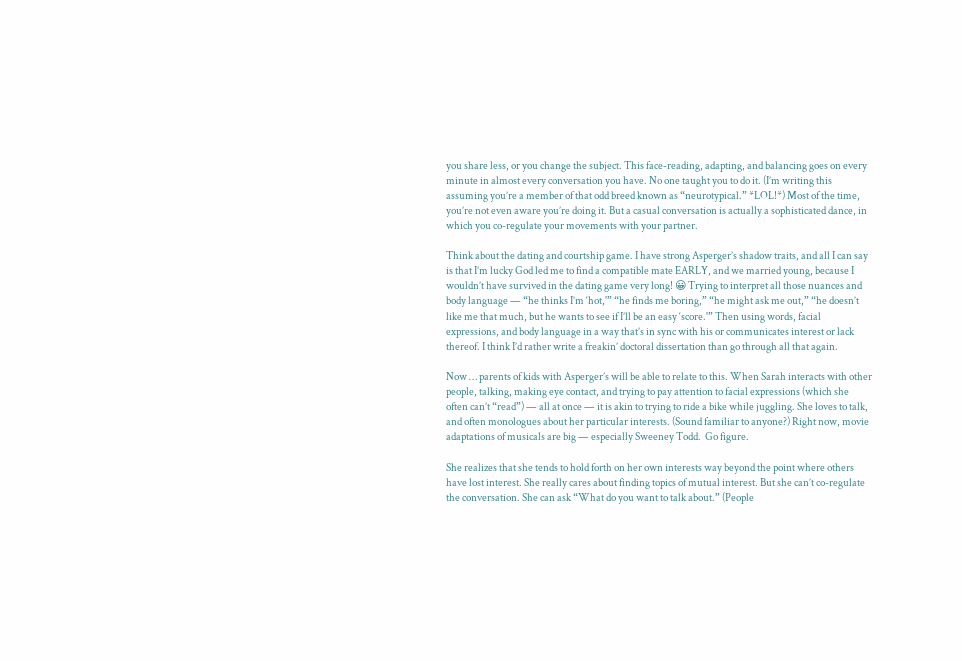you share less, or you change the subject. This face-reading, adapting, and balancing goes on every minute in almost every conversation you have. No one taught you to do it. (I’m writing this assuming you’re a member of that odd breed known as “neurotypical.” *LOL!*) Most of the time, you’re not even aware you’re doing it. But a casual conversation is actually a sophisticated dance, in which you co-regulate your movements with your partner.

Think about the dating and courtship game. I have strong Asperger’s shadow traits, and all I can say is that I’m lucky God led me to find a compatible mate EARLY, and we married young, because I wouldn’t have survived in the dating game very long! 😀 Trying to interpret all those nuances and body language — “he thinks I’m ‘hot,'” “he finds me boring,” “he might ask me out,” “he doesn’t like me that much, but he wants to see if I’ll be an easy ‘score.'” Then using words, facial expressions, and body language in a way that’s in sync with his or communicates interest or lack thereof. I think I’d rather write a freakin’ doctoral dissertation than go through all that again.

Now … parents of kids with Asperger’s will be able to relate to this. When Sarah interacts with other people, talking, making eye contact, and trying to pay attention to facial expressions (which she often can’t “read”) — all at once — it is akin to trying to ride a bike while juggling. She loves to talk, and often monologues about her particular interests. (Sound familiar to anyone?) Right now, movie adaptations of musicals are big — especially Sweeney Todd.  Go figure.

She realizes that she tends to hold forth on her own interests way beyond the point where others have lost interest. She really cares about finding topics of mutual interest. But she can’t co-regulate the conversation. She can ask “What do you want to talk about.” (People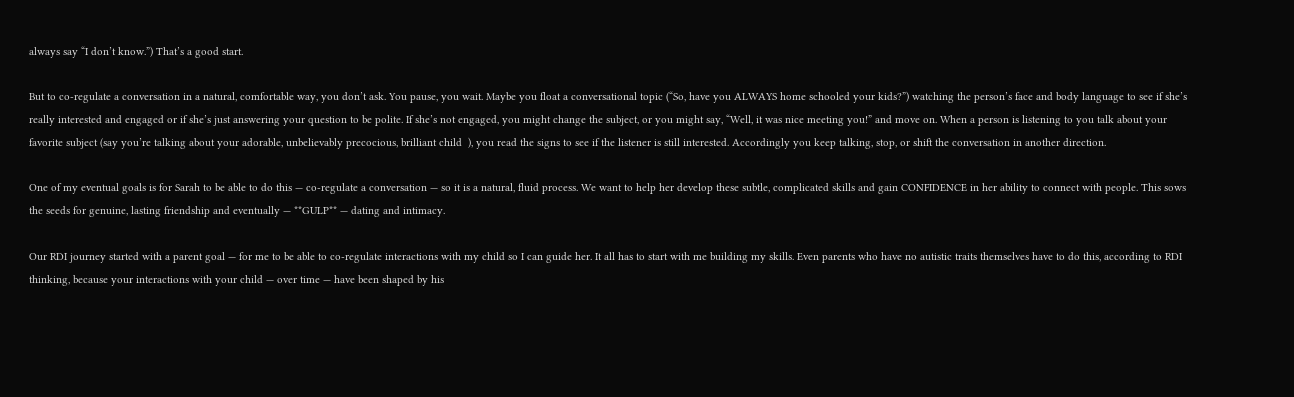always say “I don’t know.”) That’s a good start.

But to co-regulate a conversation in a natural, comfortable way, you don’t ask. You pause, you wait. Maybe you float a conversational topic (“So, have you ALWAYS home schooled your kids?”) watching the person’s face and body language to see if she’s really interested and engaged or if she’s just answering your question to be polite. If she’s not engaged, you might change the subject, or you might say, “Well, it was nice meeting you!” and move on. When a person is listening to you talk about your favorite subject (say you’re talking about your adorable, unbelievably precocious, brilliant child  ), you read the signs to see if the listener is still interested. Accordingly you keep talking, stop, or shift the conversation in another direction.

One of my eventual goals is for Sarah to be able to do this — co-regulate a conversation — so it is a natural, fluid process. We want to help her develop these subtle, complicated skills and gain CONFIDENCE in her ability to connect with people. This sows the seeds for genuine, lasting friendship and eventually — **GULP** — dating and intimacy.

Our RDI journey started with a parent goal — for me to be able to co-regulate interactions with my child so I can guide her. It all has to start with me building my skills. Even parents who have no autistic traits themselves have to do this, according to RDI thinking, because your interactions with your child — over time — have been shaped by his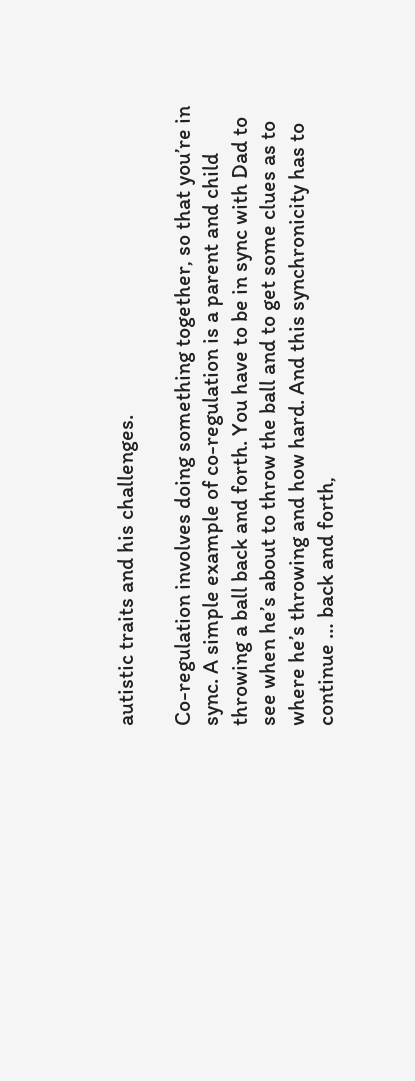autistic traits and his challenges.

Co-regulation involves doing something together, so that you’re in sync. A simple example of co-regulation is a parent and child throwing a ball back and forth. You have to be in sync with Dad to see when he’s about to throw the ball and to get some clues as to where he’s throwing and how hard. And this synchronicity has to continue … back and forth,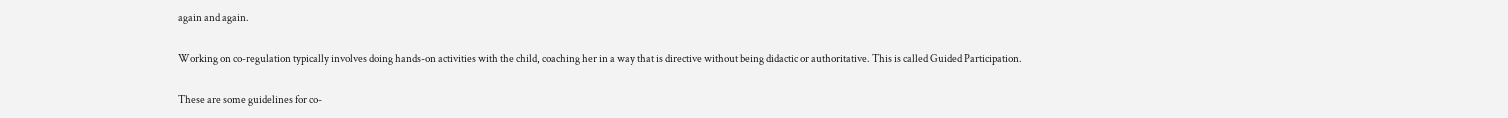again and again.

Working on co-regulation typically involves doing hands-on activities with the child, coaching her in a way that is directive without being didactic or authoritative. This is called Guided Participation.

These are some guidelines for co-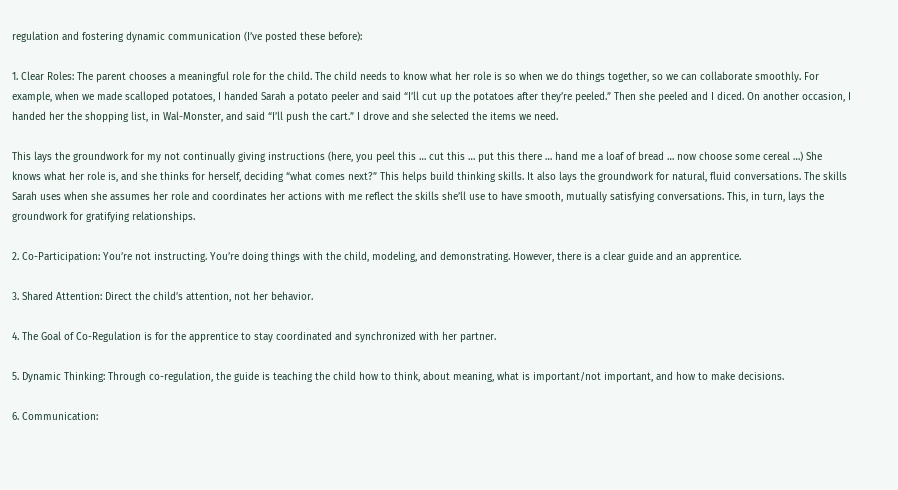regulation and fostering dynamic communication (I’ve posted these before):

1. Clear Roles: The parent chooses a meaningful role for the child. The child needs to know what her role is so when we do things together, so we can collaborate smoothly. For example, when we made scalloped potatoes, I handed Sarah a potato peeler and said “I’ll cut up the potatoes after they’re peeled.” Then she peeled and I diced. On another occasion, I handed her the shopping list, in Wal-Monster, and said “I’ll push the cart.” I drove and she selected the items we need.

This lays the groundwork for my not continually giving instructions (here, you peel this … cut this … put this there … hand me a loaf of bread … now choose some cereal …) She knows what her role is, and she thinks for herself, deciding “what comes next?” This helps build thinking skills. It also lays the groundwork for natural, fluid conversations. The skills Sarah uses when she assumes her role and coordinates her actions with me reflect the skills she’ll use to have smooth, mutually satisfying conversations. This, in turn, lays the groundwork for gratifying relationships.

2. Co-Participation: You’re not instructing. You’re doing things with the child, modeling, and demonstrating. However, there is a clear guide and an apprentice.

3. Shared Attention: Direct the child’s attention, not her behavior.

4. The Goal of Co-Regulation is for the apprentice to stay coordinated and synchronized with her partner.

5. Dynamic Thinking: Through co-regulation, the guide is teaching the child how to think, about meaning, what is important/not important, and how to make decisions.

6. Communication: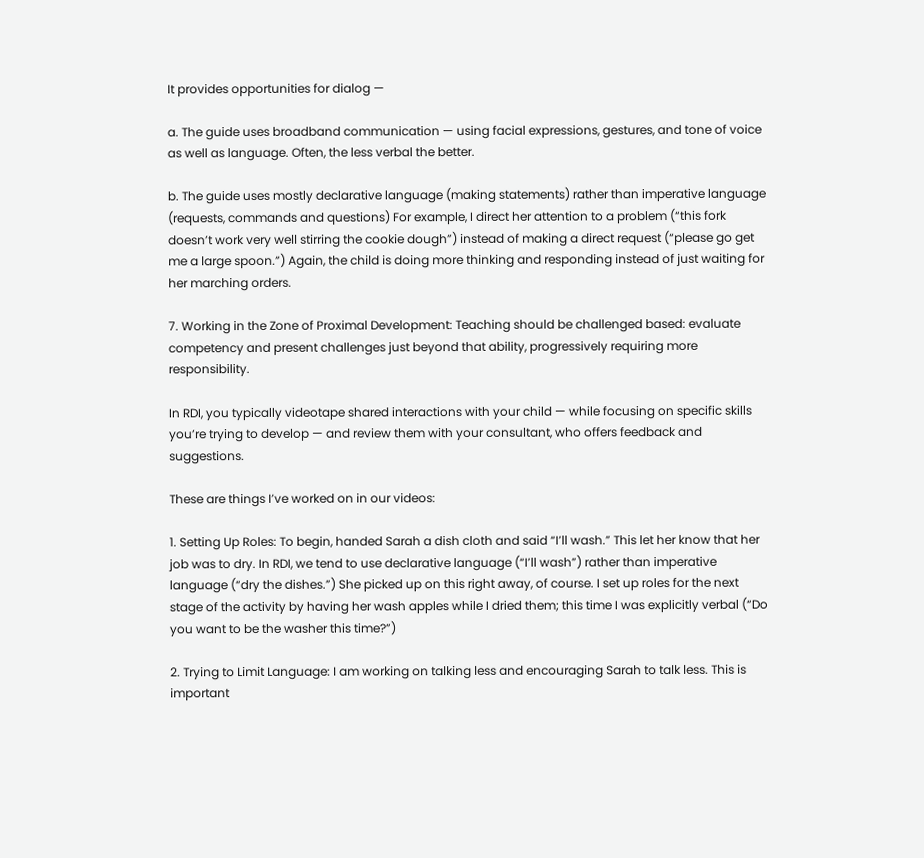It provides opportunities for dialog —

a. The guide uses broadband communication — using facial expressions, gestures, and tone of voice as well as language. Often, the less verbal the better.

b. The guide uses mostly declarative language (making statements) rather than imperative language (requests, commands and questions) For example, I direct her attention to a problem (“this fork doesn’t work very well stirring the cookie dough”) instead of making a direct request (“please go get me a large spoon.”) Again, the child is doing more thinking and responding instead of just waiting for her marching orders.

7. Working in the Zone of Proximal Development: Teaching should be challenged based: evaluate competency and present challenges just beyond that ability, progressively requiring more responsibility.

In RDI, you typically videotape shared interactions with your child — while focusing on specific skills you’re trying to develop — and review them with your consultant, who offers feedback and suggestions.

These are things I’ve worked on in our videos:

1. Setting Up Roles: To begin, handed Sarah a dish cloth and said “I’ll wash.” This let her know that her job was to dry. In RDI, we tend to use declarative language (“I’ll wash”) rather than imperative language (“dry the dishes.”) She picked up on this right away, of course. I set up roles for the next stage of the activity by having her wash apples while I dried them; this time I was explicitly verbal (“Do you want to be the washer this time?”)

2. Trying to Limit Language: I am working on talking less and encouraging Sarah to talk less. This is important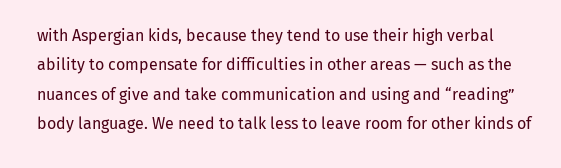with Aspergian kids, because they tend to use their high verbal ability to compensate for difficulties in other areas — such as the nuances of give and take communication and using and “reading” body language. We need to talk less to leave room for other kinds of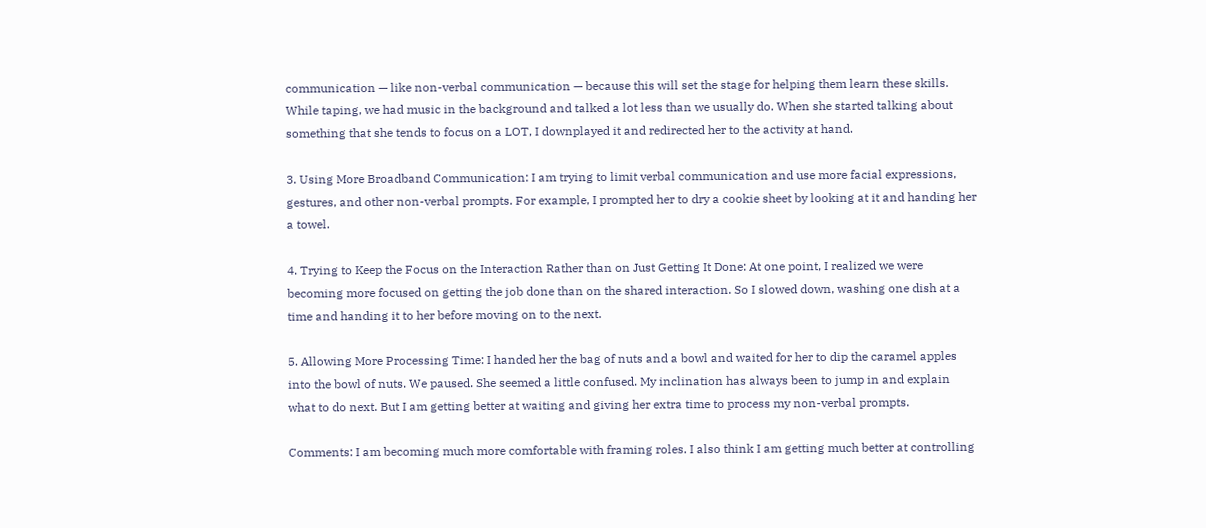communication — like non-verbal communication — because this will set the stage for helping them learn these skills. While taping, we had music in the background and talked a lot less than we usually do. When she started talking about something that she tends to focus on a LOT, I downplayed it and redirected her to the activity at hand.

3. Using More Broadband Communication: I am trying to limit verbal communication and use more facial expressions, gestures, and other non-verbal prompts. For example, I prompted her to dry a cookie sheet by looking at it and handing her a towel.

4. Trying to Keep the Focus on the Interaction Rather than on Just Getting It Done: At one point, I realized we were becoming more focused on getting the job done than on the shared interaction. So I slowed down, washing one dish at a time and handing it to her before moving on to the next.

5. Allowing More Processing Time: I handed her the bag of nuts and a bowl and waited for her to dip the caramel apples into the bowl of nuts. We paused. She seemed a little confused. My inclination has always been to jump in and explain what to do next. But I am getting better at waiting and giving her extra time to process my non-verbal prompts.

Comments: I am becoming much more comfortable with framing roles. I also think I am getting much better at controlling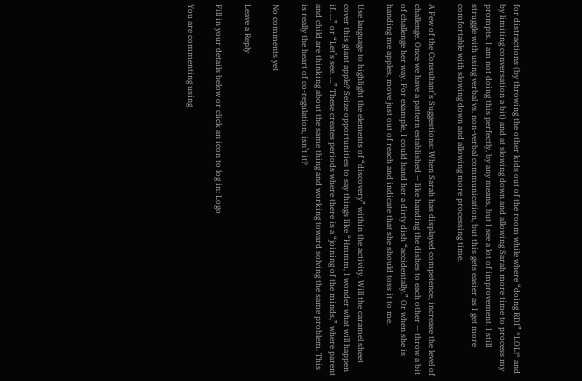for distractions (by throwing the other kids out of the room while where “doing RDI” *LOL!* and by limiting conversation a bit) and at slowing down and allowing Sarah more time to process my prompts. I am not doing this perfectly, by any means, but I see a lot of improvement. I still struggle with using verbal vs. non-verbal communication, but this gets easier as I get more comfortable with slowing down and allowing more processing time.

A Few of the Consultant’s Suggestions: When Sarah has displayed competence, increase the level of challenge. Once we have a pattern established — like handing the dishes to each other — throw a bit of challenge her way. For example, I could hand her a dirty dish “accidentally.” Or when she is handing me apples, move just out of reach and indicate that she should toss it to me.

Use language to highlight the elements of “discovery” within the activity. Will the caramel sheet cover this giant apple? Seize opportunities to say things like “Hmmm, I wonder what will happen if. …” or “Let’s see. …” These creates periods where there is a “joining of the minds,” where parent and child are thinking about the same thing and working toward solving the same problem. This is really the heart of co-regulation, isn’t it?

No comments yet

Leave a Reply

Fill in your details below or click an icon to log in: Logo

You are commenting using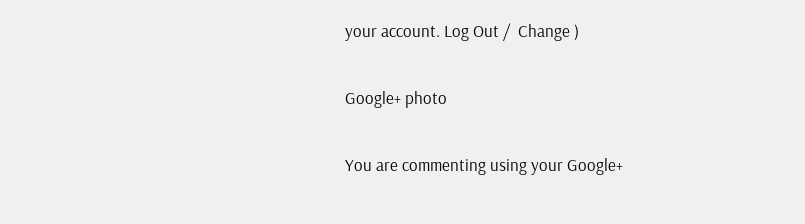your account. Log Out /  Change )

Google+ photo

You are commenting using your Google+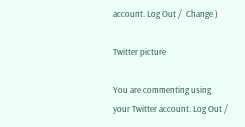account. Log Out /  Change )

Twitter picture

You are commenting using your Twitter account. Log Out /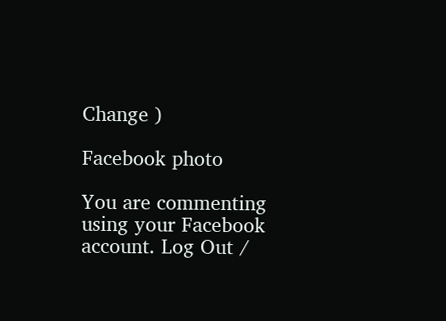Change )

Facebook photo

You are commenting using your Facebook account. Log Out /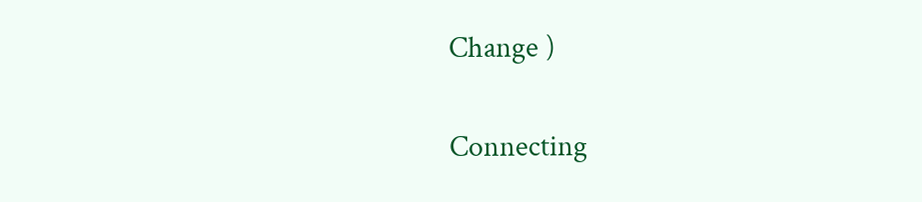Change )


Connecting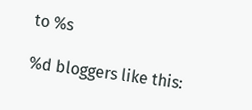to %s

%d bloggers like this: